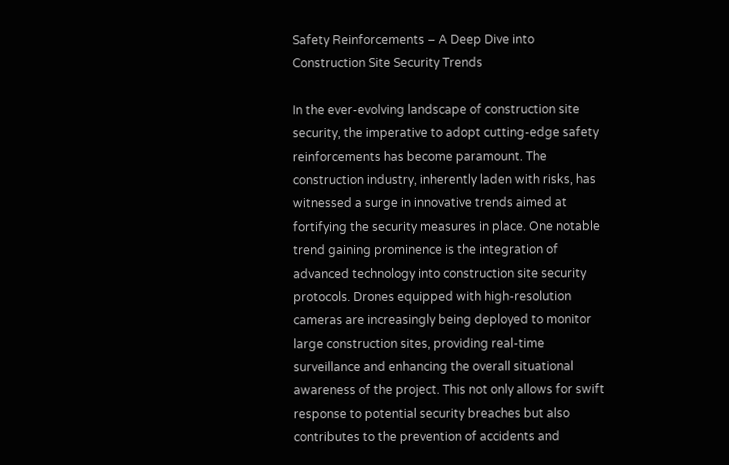Safety Reinforcements – A Deep Dive into Construction Site Security Trends

In the ever-evolving landscape of construction site security, the imperative to adopt cutting-edge safety reinforcements has become paramount. The construction industry, inherently laden with risks, has witnessed a surge in innovative trends aimed at fortifying the security measures in place. One notable trend gaining prominence is the integration of advanced technology into construction site security protocols. Drones equipped with high-resolution cameras are increasingly being deployed to monitor large construction sites, providing real-time surveillance and enhancing the overall situational awareness of the project. This not only allows for swift response to potential security breaches but also contributes to the prevention of accidents and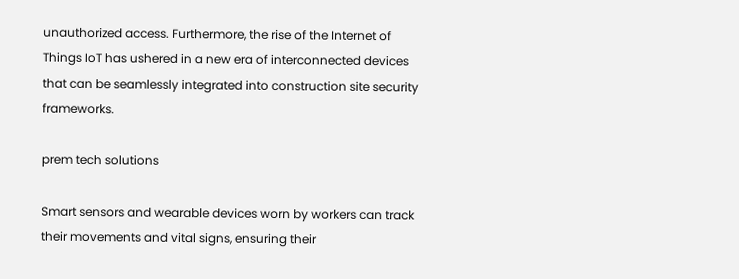unauthorized access. Furthermore, the rise of the Internet of Things IoT has ushered in a new era of interconnected devices that can be seamlessly integrated into construction site security frameworks.

prem tech solutions

Smart sensors and wearable devices worn by workers can track their movements and vital signs, ensuring their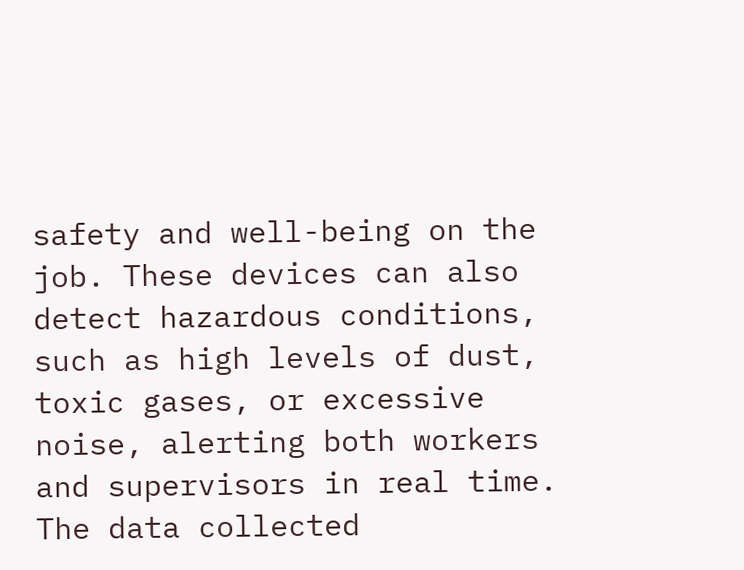safety and well-being on the job. These devices can also detect hazardous conditions, such as high levels of dust, toxic gases, or excessive noise, alerting both workers and supervisors in real time. The data collected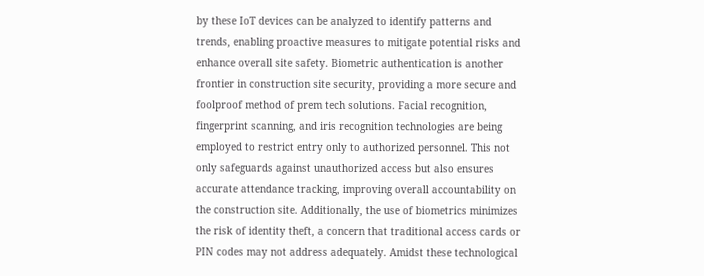by these IoT devices can be analyzed to identify patterns and trends, enabling proactive measures to mitigate potential risks and enhance overall site safety. Biometric authentication is another frontier in construction site security, providing a more secure and foolproof method of prem tech solutions. Facial recognition, fingerprint scanning, and iris recognition technologies are being employed to restrict entry only to authorized personnel. This not only safeguards against unauthorized access but also ensures accurate attendance tracking, improving overall accountability on the construction site. Additionally, the use of biometrics minimizes the risk of identity theft, a concern that traditional access cards or PIN codes may not address adequately. Amidst these technological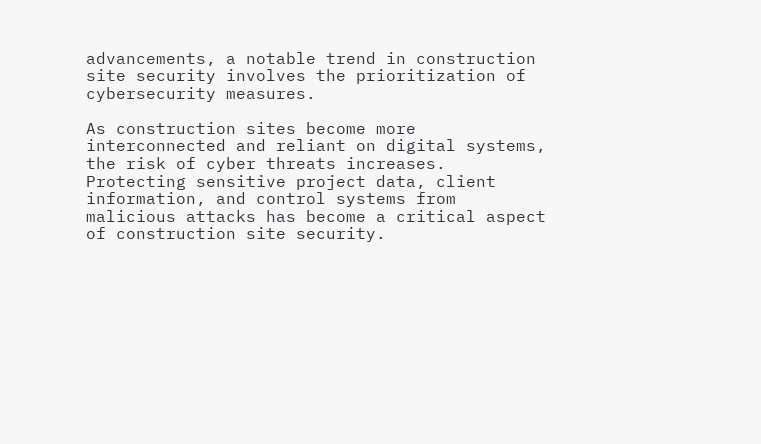advancements, a notable trend in construction site security involves the prioritization of cybersecurity measures.

As construction sites become more interconnected and reliant on digital systems, the risk of cyber threats increases. Protecting sensitive project data, client information, and control systems from malicious attacks has become a critical aspect of construction site security.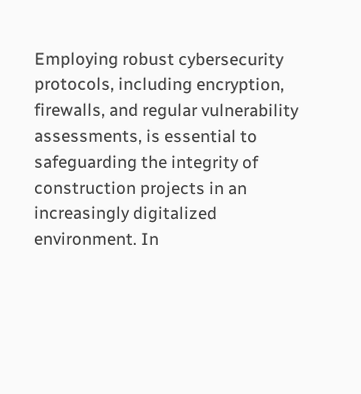Employing robust cybersecurity protocols, including encryption, firewalls, and regular vulnerability assessments, is essential to safeguarding the integrity of construction projects in an increasingly digitalized environment. In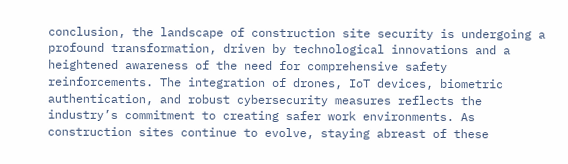conclusion, the landscape of construction site security is undergoing a profound transformation, driven by technological innovations and a heightened awareness of the need for comprehensive safety reinforcements. The integration of drones, IoT devices, biometric authentication, and robust cybersecurity measures reflects the industry’s commitment to creating safer work environments. As construction sites continue to evolve, staying abreast of these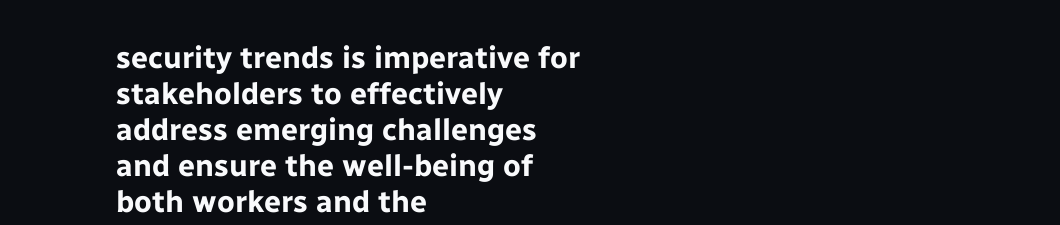security trends is imperative for stakeholders to effectively address emerging challenges and ensure the well-being of both workers and the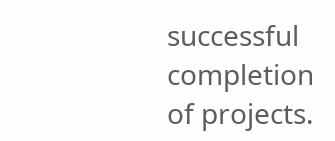successful completion of projects.